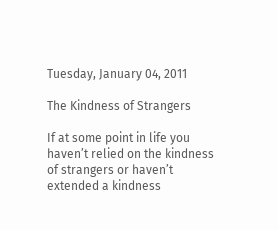Tuesday, January 04, 2011

The Kindness of Strangers

If at some point in life you haven’t relied on the kindness of strangers or haven’t extended a kindness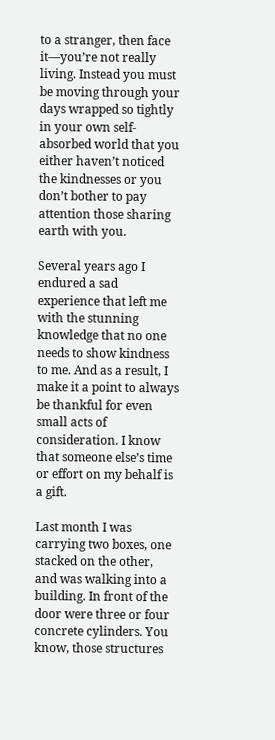to a stranger, then face it—you’re not really living. Instead you must be moving through your days wrapped so tightly in your own self-absorbed world that you either haven’t noticed the kindnesses or you don’t bother to pay attention those sharing earth with you.

Several years ago I endured a sad experience that left me with the stunning knowledge that no one needs to show kindness to me. And as a result, I make it a point to always be thankful for even small acts of consideration. I know that someone else’s time or effort on my behalf is a gift.

Last month I was carrying two boxes, one stacked on the other, and was walking into a building. In front of the door were three or four concrete cylinders. You know, those structures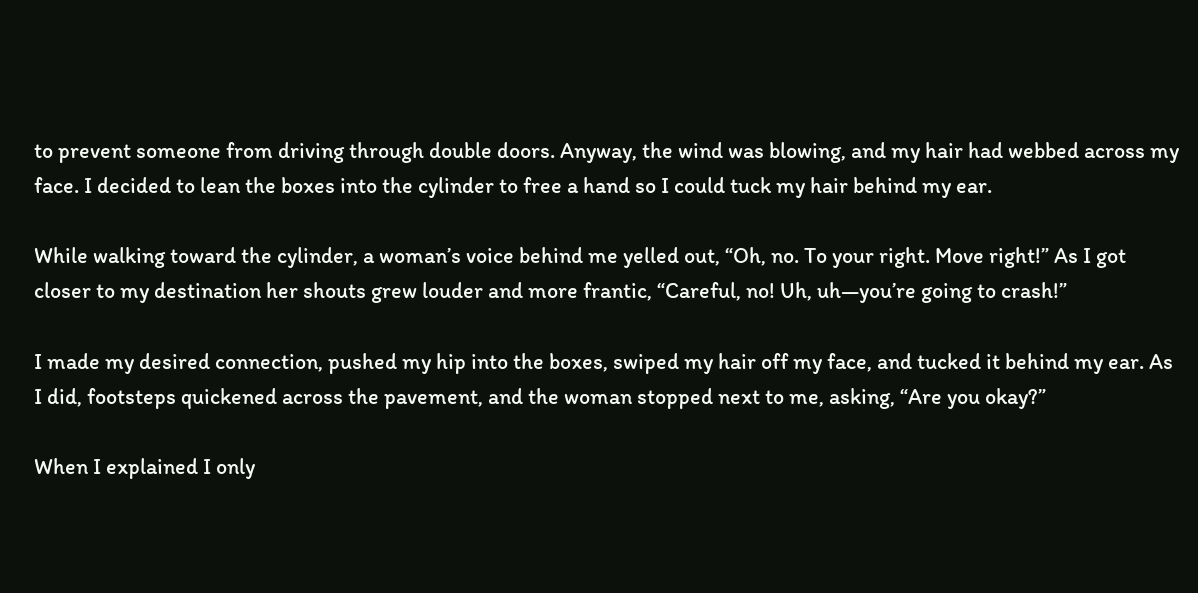to prevent someone from driving through double doors. Anyway, the wind was blowing, and my hair had webbed across my face. I decided to lean the boxes into the cylinder to free a hand so I could tuck my hair behind my ear.

While walking toward the cylinder, a woman’s voice behind me yelled out, “Oh, no. To your right. Move right!” As I got closer to my destination her shouts grew louder and more frantic, “Careful, no! Uh, uh—you’re going to crash!”

I made my desired connection, pushed my hip into the boxes, swiped my hair off my face, and tucked it behind my ear. As I did, footsteps quickened across the pavement, and the woman stopped next to me, asking, “Are you okay?”

When I explained I only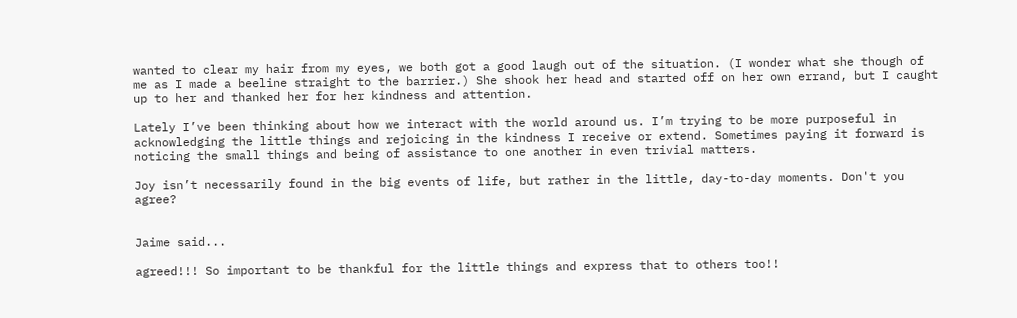wanted to clear my hair from my eyes, we both got a good laugh out of the situation. (I wonder what she though of me as I made a beeline straight to the barrier.) She shook her head and started off on her own errand, but I caught up to her and thanked her for her kindness and attention.

Lately I’ve been thinking about how we interact with the world around us. I’m trying to be more purposeful in acknowledging the little things and rejoicing in the kindness I receive or extend. Sometimes paying it forward is noticing the small things and being of assistance to one another in even trivial matters.

Joy isn’t necessarily found in the big events of life, but rather in the little, day-to-day moments. Don't you agree?


Jaime said...

agreed!!! So important to be thankful for the little things and express that to others too!!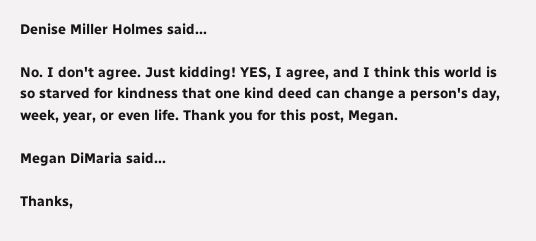Denise Miller Holmes said...

No. I don't agree. Just kidding! YES, I agree, and I think this world is so starved for kindness that one kind deed can change a person's day, week, year, or even life. Thank you for this post, Megan.

Megan DiMaria said...

Thanks,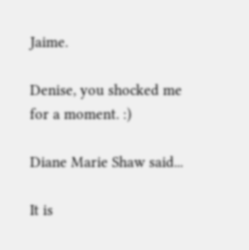Jaime.

Denise, you shocked me for a moment. :)

Diane Marie Shaw said...

It is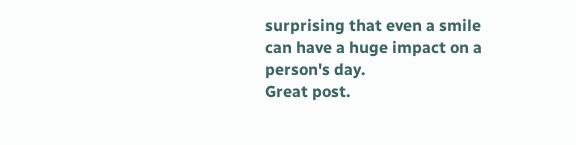surprising that even a smile can have a huge impact on a person's day.
Great post.